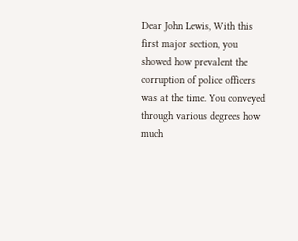Dear John Lewis, With this first major section, you showed how prevalent the corruption of police officers was at the time. You conveyed through various degrees how much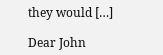they would […]

Dear John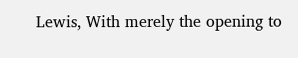Lewis, With merely the opening to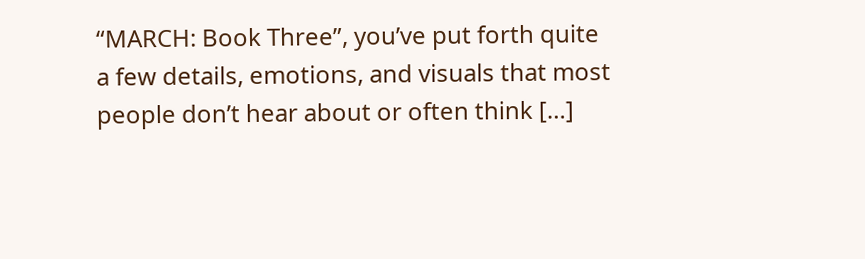“MARCH: Book Three”, you’ve put forth quite a few details, emotions, and visuals that most people don’t hear about or often think […]